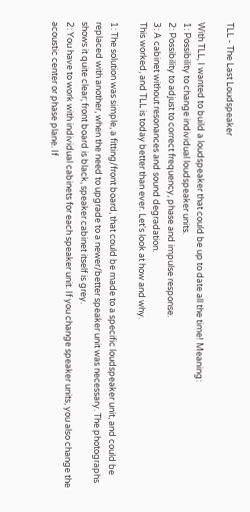TLL - The Last Loudspeaker

With TLL, I wanted to build a loudspeaker that could be up to date all the time! Meaning:
1: Possibility to change individual loudspeaker units.
2: Possibility to adjust to correct frequency, phase and impulse response.
3: A cabinet without resonances and sound degradation.
This worked, and TLL is today better than ever. Let's look at how and why.

1: The solution was simple, a fitting/front board, that could be made to a specific loudspeaker unit, and could be replaced with another, when the need to upgrade to a newer/better speaker unit was necessary. The photographs shows it quite clear; front board is black, speaker cabinet itself is grey.
2: You have to work with individual cabinets for each speaker unit. If you change speaker units, you also change the acoustic center or phase plane. If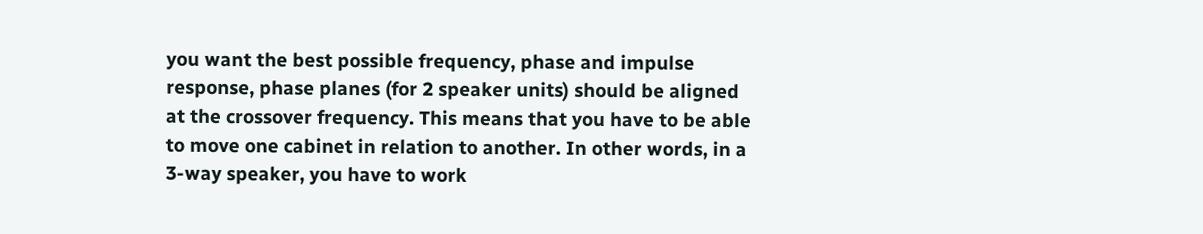you want the best possible frequency, phase and impulse response, phase planes (for 2 speaker units) should be aligned at the crossover frequency. This means that you have to be able to move one cabinet in relation to another. In other words, in a 3-way speaker, you have to work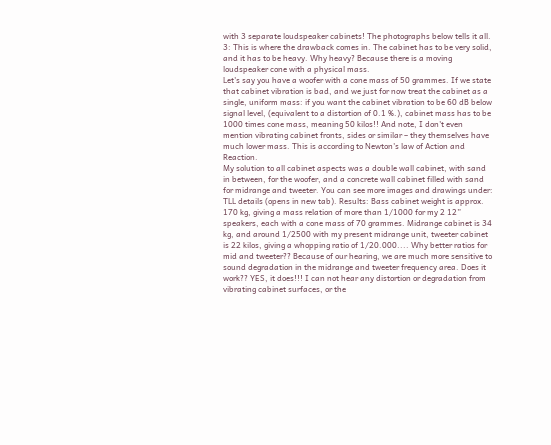with 3 separate loudspeaker cabinets! The photographs below tells it all.
3: This is where the drawback comes in. The cabinet has to be very solid, and it has to be heavy. Why heavy? Because there is a moving loudspeaker cone with a physical mass.
Let's say you have a woofer with a cone mass of 50 grammes. If we state that cabinet vibration is bad, and we just for now treat the cabinet as a single, uniform mass: if you want the cabinet vibration to be 60 dB below signal level, (equivalent to a distortion of 0.1 %.), cabinet mass has to be 1000 times cone mass, meaning 50 kilos!! And note, I don't even mention vibrating cabinet fronts, sides or similar – they themselves have much lower mass. This is according to Newton's law of Action and Reaction.
My solution to all cabinet aspects was a double wall cabinet, with sand in between, for the woofer, and a concrete wall cabinet filled with sand for midrange and tweeter. You can see more images and drawings under: TLL details (opens in new tab). Results: Bass cabinet weight is approx. 170 kg, giving a mass relation of more than 1/1000 for my 2 12” speakers, each with a cone mass of 70 grammes. Midrange cabinet is 34 kg, and around 1/2500 with my present midrange unit, tweeter cabinet is 22 kilos, giving a whopping ratio of 1/20.000.... Why better ratios for mid and tweeter?? Because of our hearing, we are much more sensitive to sound degradation in the midrange and tweeter frequency area. Does it work?? YES, it does!!! I can not hear any distortion or degradation from vibrating cabinet surfaces, or the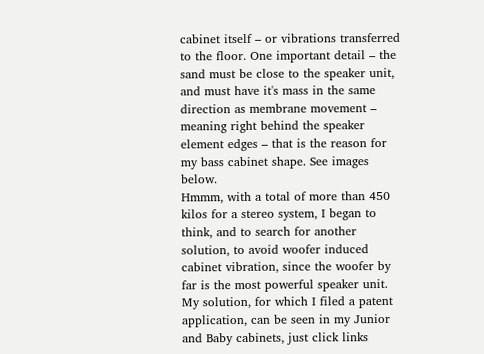cabinet itself – or vibrations transferred to the floor. One important detail – the sand must be close to the speaker unit, and must have it's mass in the same direction as membrane movement – meaning right behind the speaker element edges – that is the reason for my bass cabinet shape. See images below.
Hmmm, with a total of more than 450 kilos for a stereo system, I began to think, and to search for another solution, to avoid woofer induced cabinet vibration, since the woofer by far is the most powerful speaker unit. My solution, for which I filed a patent application, can be seen in my Junior and Baby cabinets, just click links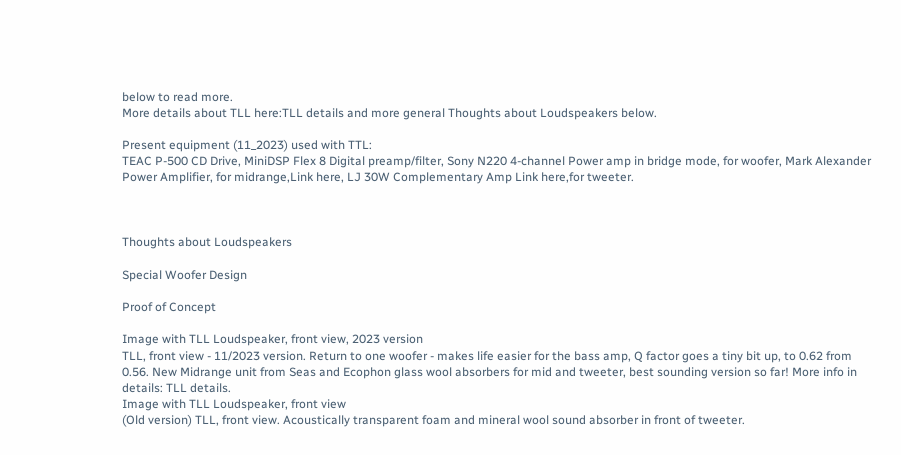below to read more.
More details about TLL here:TLL details and more general Thoughts about Loudspeakers below.

Present equipment (11_2023) used with TTL:
TEAC P-500 CD Drive, MiniDSP Flex 8 Digital preamp/filter, Sony N220 4-channel Power amp in bridge mode, for woofer, Mark Alexander Power Amplifier, for midrange,Link here, LJ 30W Complementary Amp Link here,for tweeter.



Thoughts about Loudspeakers

Special Woofer Design

Proof of Concept

Image with TLL Loudspeaker, front view, 2023 version
TLL, front view - 11/2023 version. Return to one woofer - makes life easier for the bass amp, Q factor goes a tiny bit up, to 0.62 from 0.56. New Midrange unit from Seas and Ecophon glass wool absorbers for mid and tweeter, best sounding version so far! More info in details: TLL details.
Image with TLL Loudspeaker, front view
(Old version) TLL, front view. Acoustically transparent foam and mineral wool sound absorber in front of tweeter.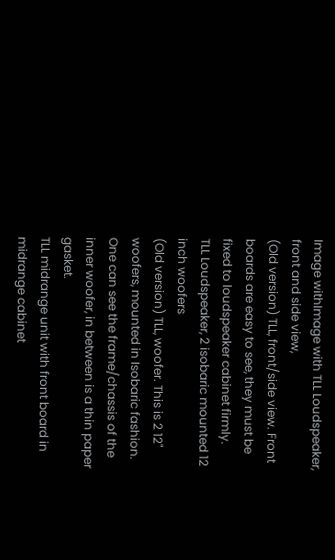Image withImage with TLL Loudspeaker, front and side view,
(Old version) TLL, front/side view. Front boards are easy to see, they must be fixed to loudspeaker cabinet firmly.
TLL Loudspeaker, 2 isobaric mounted 12 inch woofers
(Old version) TLL, woofer. This is 2 12" woofers, mounted in Isobaric fashion. One can see the frame/chassis of the inner woofer, in between is a thin paper gasket.
TLL midrange unit with front board in midrange cabinet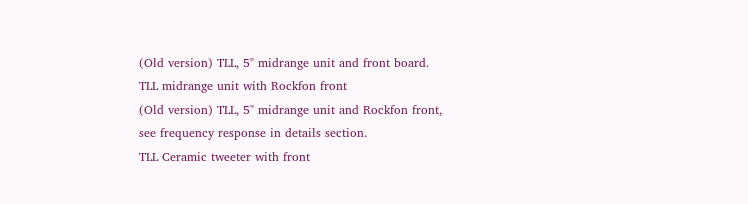(Old version) TLL, 5" midrange unit and front board.
TLL midrange unit with Rockfon front
(Old version) TLL, 5" midrange unit and Rockfon front, see frequency response in details section.
TLL Ceramic tweeter with front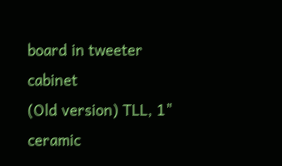board in tweeter cabinet
(Old version) TLL, 1" ceramic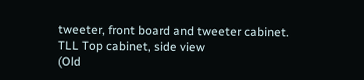tweeter, front board and tweeter cabinet.
TLL Top cabinet, side view
(Old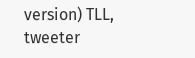version) TLL, tweeter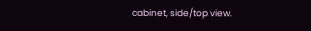cabinet, side/top view.